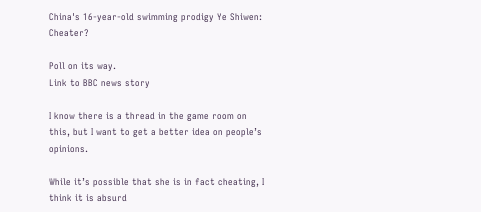China's 16-year-old swimming prodigy Ye Shiwen: Cheater?

Poll on its way.
Link to BBC news story

I know there is a thread in the game room on this, but I want to get a better idea on people’s opinions.

While it’s possible that she is in fact cheating, I think it is absurd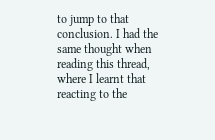to jump to that conclusion. I had the same thought when reading this thread, where I learnt that reacting to the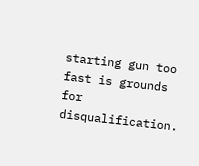starting gun too fast is grounds for disqualification.